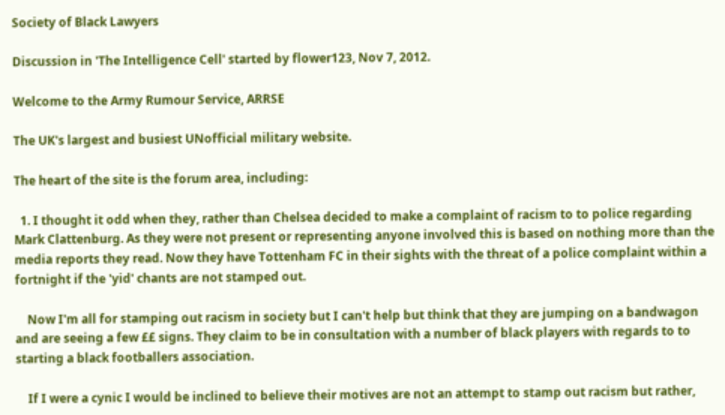Society of Black Lawyers

Discussion in 'The Intelligence Cell' started by flower123, Nov 7, 2012.

Welcome to the Army Rumour Service, ARRSE

The UK's largest and busiest UNofficial military website.

The heart of the site is the forum area, including:

  1. I thought it odd when they, rather than Chelsea decided to make a complaint of racism to to police regarding Mark Clattenburg. As they were not present or representing anyone involved this is based on nothing more than the media reports they read. Now they have Tottenham FC in their sights with the threat of a police complaint within a fortnight if the 'yid' chants are not stamped out.

    Now I'm all for stamping out racism in society but I can't help but think that they are jumping on a bandwagon and are seeing a few ££ signs. They claim to be in consultation with a number of black players with regards to to starting a black footballers association.

    If I were a cynic I would be inclined to believe their motives are not an attempt to stamp out racism but rather,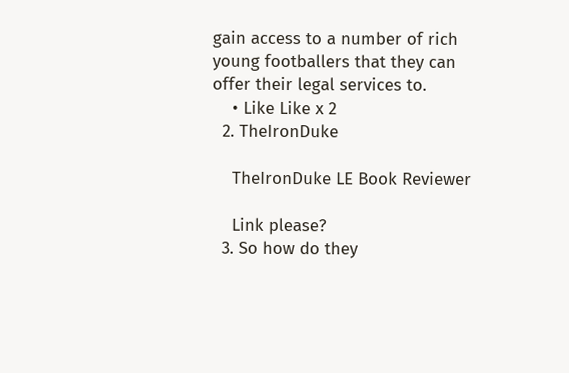gain access to a number of rich young footballers that they can offer their legal services to.
    • Like Like x 2
  2. TheIronDuke

    TheIronDuke LE Book Reviewer

    Link please?
  3. So how do they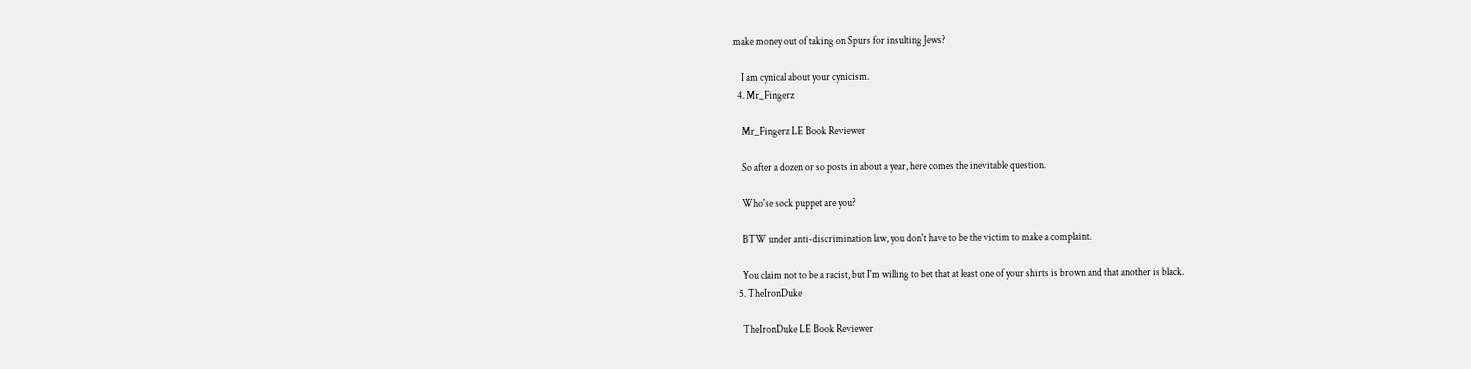make money out of taking on Spurs for insulting Jews?

    I am cynical about your cynicism.
  4. Mr_Fingerz

    Mr_Fingerz LE Book Reviewer

    So after a dozen or so posts in about a year, here comes the inevitable question.

    Who'se sock puppet are you?

    BTW under anti-discrimination law, you don't have to be the victim to make a complaint.

    You claim not to be a racist, but I'm willing to bet that at least one of your shirts is brown and that another is black.
  5. TheIronDuke

    TheIronDuke LE Book Reviewer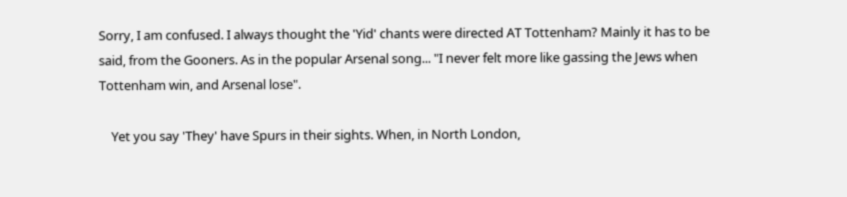Sorry, I am confused. I always thought the 'Yid' chants were directed AT Tottenham? Mainly it has to be said, from the Gooners. As in the popular Arsenal song... "I never felt more like gassing the Jews when Tottenham win, and Arsenal lose".

    Yet you say 'They' have Spurs in their sights. When, in North London,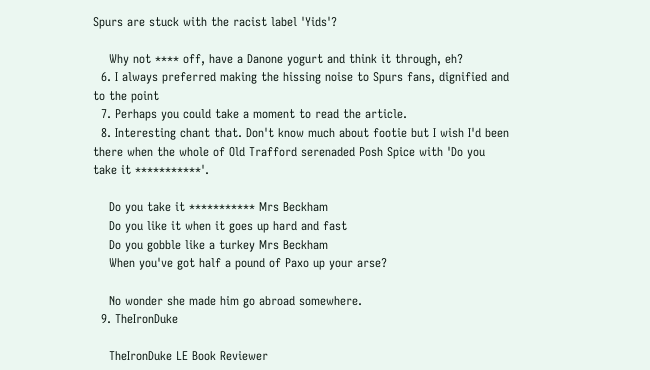Spurs are stuck with the racist label 'Yids'?

    Why not **** off, have a Danone yogurt and think it through, eh?
  6. I always preferred making the hissing noise to Spurs fans, dignified and to the point
  7. Perhaps you could take a moment to read the article.
  8. Interesting chant that. Don't know much about footie but I wish I'd been there when the whole of Old Trafford serenaded Posh Spice with 'Do you take it ***********'.

    Do you take it *********** Mrs Beckham
    Do you like it when it goes up hard and fast
    Do you gobble like a turkey Mrs Beckham
    When you've got half a pound of Paxo up your arse?

    No wonder she made him go abroad somewhere.
  9. TheIronDuke

    TheIronDuke LE Book Reviewer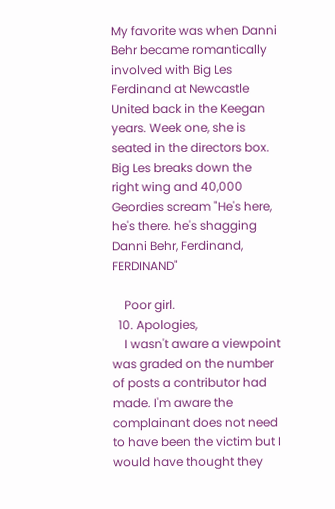My favorite was when Danni Behr became romantically involved with Big Les Ferdinand at Newcastle United back in the Keegan years. Week one, she is seated in the directors box. Big Les breaks down the right wing and 40,000 Geordies scream "He's here, he's there. he's shagging Danni Behr, Ferdinand, FERDINAND"

    Poor girl.
  10. Apologies,
    I wasn't aware a viewpoint was graded on the number of posts a contributor had made. I'm aware the complainant does not need to have been the victim but I would have thought they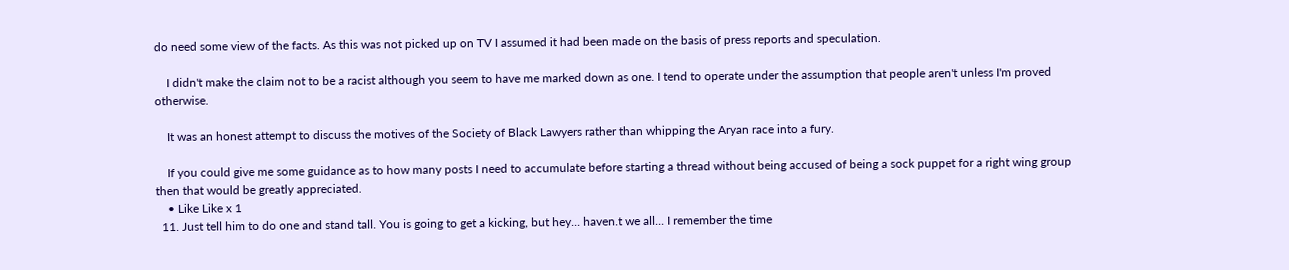do need some view of the facts. As this was not picked up on TV I assumed it had been made on the basis of press reports and speculation.

    I didn't make the claim not to be a racist although you seem to have me marked down as one. I tend to operate under the assumption that people aren't unless I'm proved otherwise.

    It was an honest attempt to discuss the motives of the Society of Black Lawyers rather than whipping the Aryan race into a fury.

    If you could give me some guidance as to how many posts I need to accumulate before starting a thread without being accused of being a sock puppet for a right wing group then that would be greatly appreciated.
    • Like Like x 1
  11. Just tell him to do one and stand tall. You is going to get a kicking, but hey... haven.t we all... I remember the time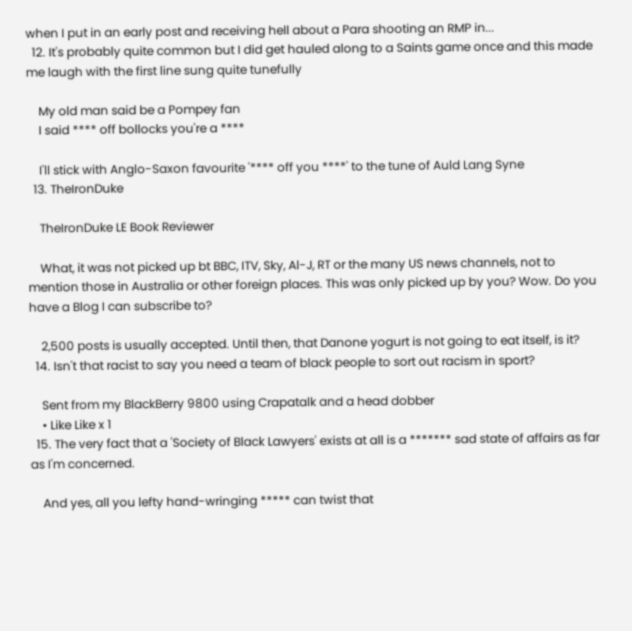when I put in an early post and receiving hell about a Para shooting an RMP in...
  12. It's probably quite common but I did get hauled along to a Saints game once and this made me laugh with the first line sung quite tunefully

    My old man said be a Pompey fan
    I said **** off bollocks you're a ****

    I'll stick with Anglo-Saxon favourite '**** off you ****' to the tune of Auld Lang Syne
  13. TheIronDuke

    TheIronDuke LE Book Reviewer

    What, it was not picked up bt BBC, ITV, Sky, Al-J, RT or the many US news channels, not to mention those in Australia or other foreign places. This was only picked up by you? Wow. Do you have a Blog I can subscribe to?

    2,500 posts is usually accepted. Until then, that Danone yogurt is not going to eat itself, is it?
  14. Isn't that racist to say you need a team of black people to sort out racism in sport?

    Sent from my BlackBerry 9800 using Crapatalk and a head dobber
    • Like Like x 1
  15. The very fact that a 'Society of Black Lawyers' exists at all is a ******* sad state of affairs as far as I'm concerned.

    And yes, all you lefty hand-wringing ***** can twist that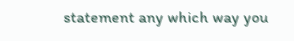statement any which way you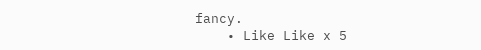fancy.
    • Like Like x 5